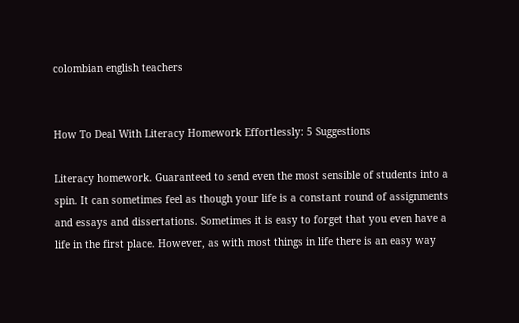colombian english teachers


How To Deal With Literacy Homework Effortlessly: 5 Suggestions

Literacy homework. Guaranteed to send even the most sensible of students into a spin. It can sometimes feel as though your life is a constant round of assignments and essays and dissertations. Sometimes it is easy to forget that you even have a life in the first place. However, as with most things in life there is an easy way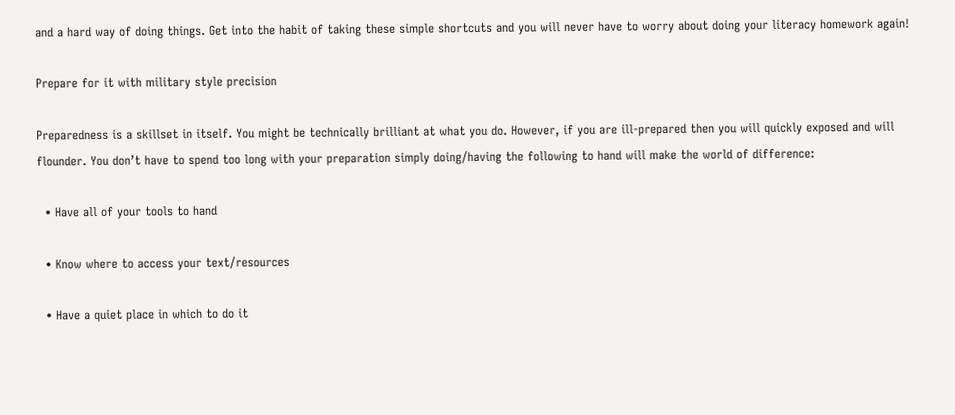and a hard way of doing things. Get into the habit of taking these simple shortcuts and you will never have to worry about doing your literacy homework again!

Prepare for it with military style precision

Preparedness is a skillset in itself. You might be technically brilliant at what you do. However, if you are ill-prepared then you will quickly exposed and will flounder. You don’t have to spend too long with your preparation simply doing/having the following to hand will make the world of difference:

  • Have all of your tools to hand

  • Know where to access your text/resources

  • Have a quiet place in which to do it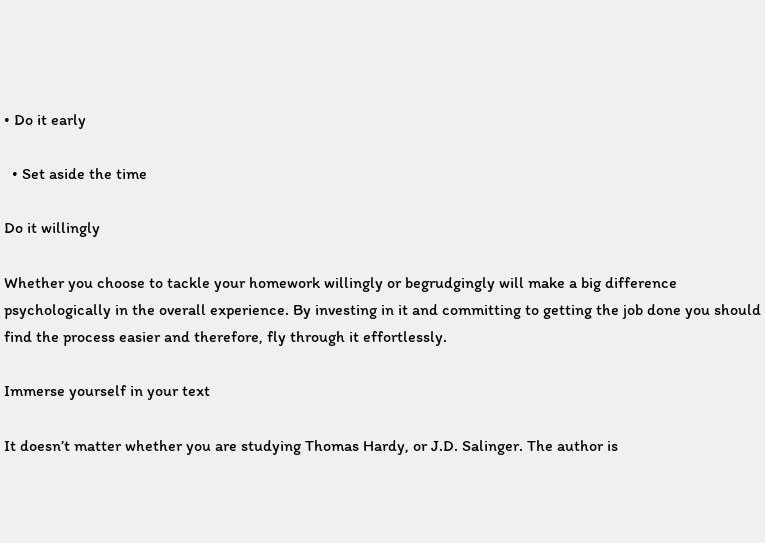• Do it early

  • Set aside the time

Do it willingly

Whether you choose to tackle your homework willingly or begrudgingly will make a big difference psychologically in the overall experience. By investing in it and committing to getting the job done you should find the process easier and therefore, fly through it effortlessly.

Immerse yourself in your text

It doesn’t matter whether you are studying Thomas Hardy, or J.D. Salinger. The author is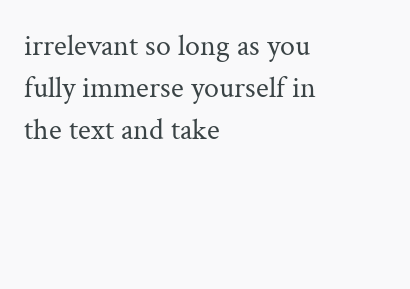irrelevant so long as you fully immerse yourself in the text and take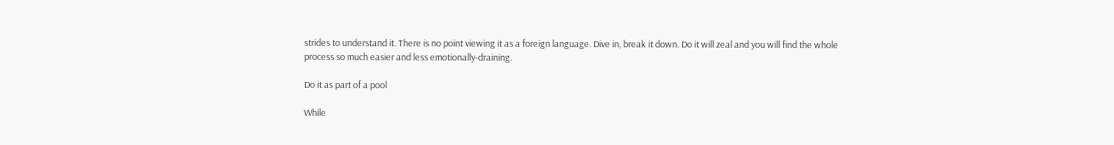strides to understand it. There is no point viewing it as a foreign language. Dive in, break it down. Do it will zeal and you will find the whole process so much easier and less emotionally-draining.

Do it as part of a pool

While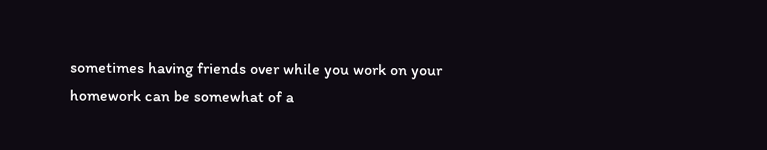sometimes having friends over while you work on your homework can be somewhat of a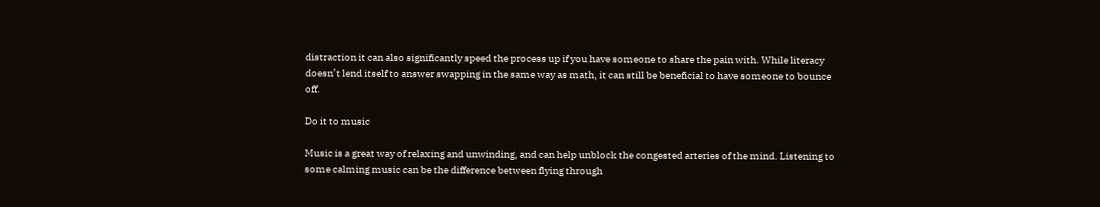distraction it can also significantly speed the process up if you have someone to share the pain with. While literacy doesn’t lend itself to answer swapping in the same way as math, it can still be beneficial to have someone to bounce off.

Do it to music

Music is a great way of relaxing and unwinding, and can help unblock the congested arteries of the mind. Listening to some calming music can be the difference between flying through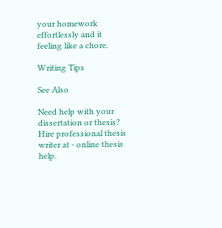your homework effortlessly and it feeling like a chore.

Writing Tips

See Also

Need help with your dissertation or thesis? Hire professional thesis writer at - online thesis help.